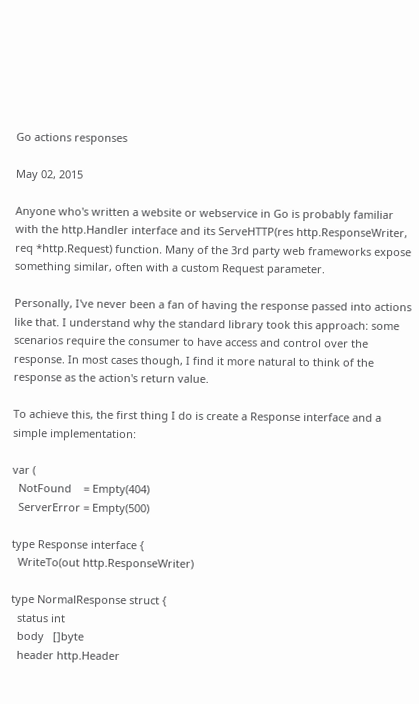Go actions responses

May 02, 2015

Anyone who's written a website or webservice in Go is probably familiar with the http.Handler interface and its ServeHTTP(res http.ResponseWriter, req *http.Request) function. Many of the 3rd party web frameworks expose something similar, often with a custom Request parameter.

Personally, I've never been a fan of having the response passed into actions like that. I understand why the standard library took this approach: some scenarios require the consumer to have access and control over the response. In most cases though, I find it more natural to think of the response as the action's return value.

To achieve this, the first thing I do is create a Response interface and a simple implementation:

var (
  NotFound    = Empty(404)
  ServerError = Empty(500)

type Response interface {
  WriteTo(out http.ResponseWriter)

type NormalResponse struct {
  status int
  body   []byte
  header http.Header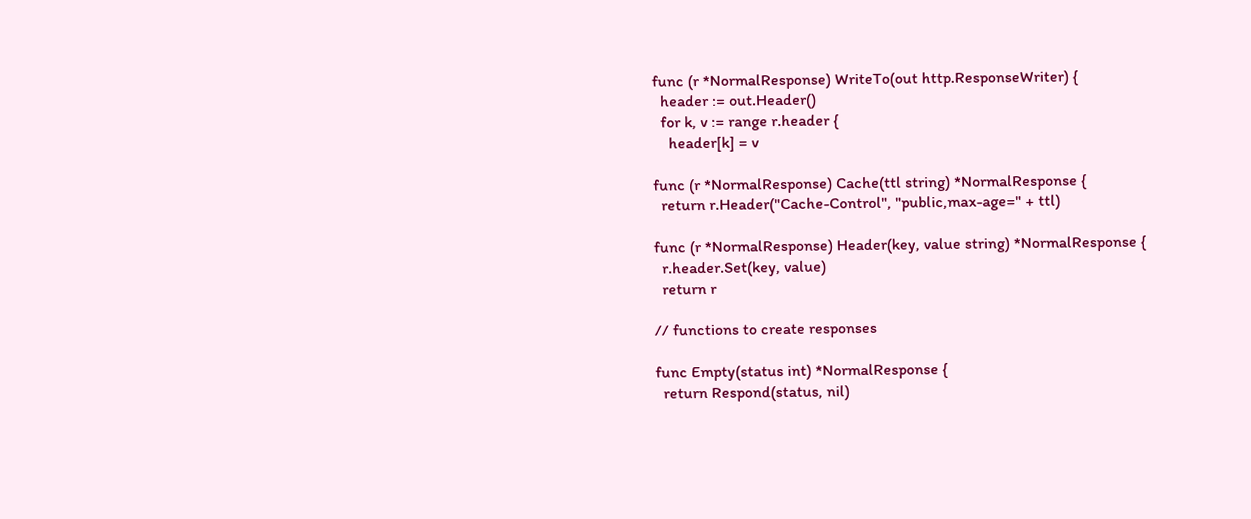func (r *NormalResponse) WriteTo(out http.ResponseWriter) {
  header := out.Header()
  for k, v := range r.header {
    header[k] = v

func (r *NormalResponse) Cache(ttl string) *NormalResponse {
  return r.Header("Cache-Control", "public,max-age=" + ttl)

func (r *NormalResponse) Header(key, value string) *NormalResponse {
  r.header.Set(key, value)
  return r

// functions to create responses

func Empty(status int) *NormalResponse {
  return Respond(status, nil)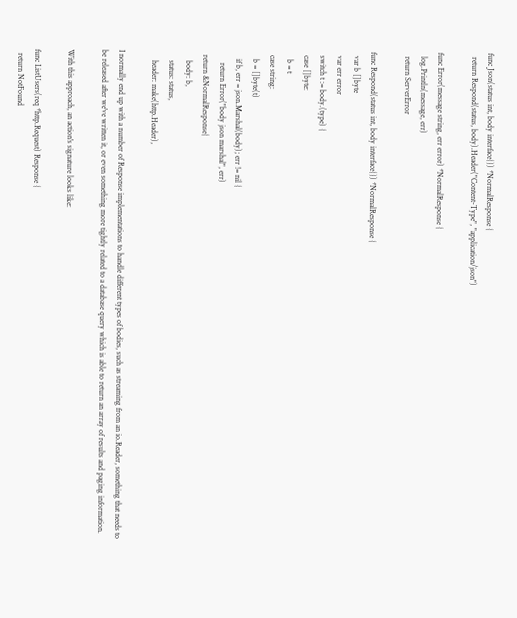func Json(status int, body interface{}) *NormalResponse {
  return Respond(status, body).Header("Content-Type", "application/json")

func Error(message string, err error) *NormalResponse {
  log.Println(message, err)
  return ServerError

func Respond(status int, body interface{}) *NormalResponse {
  var b []byte
  var err error
  switch t := body.(type) {
  case []byte:
    b = t
  case string:
    b = []byte(t)
    if b, err = json.Marshal(body); err != nil {
      return Error("body json marshal", err)
  return &NormalResponse{
     body: b,
     status: status,
     header: make(http.Header),

I normally end up with a number of Response implementations to handle different types of bodies, such as streaming from an io.Reader, something that needs to be released after we've written it, or even something more tightly related to a database query which is able to return an array of results and paging information.

With this approach, an action's signature looks like:

func ListUsers(req *http.Request) Response {
  return NotFound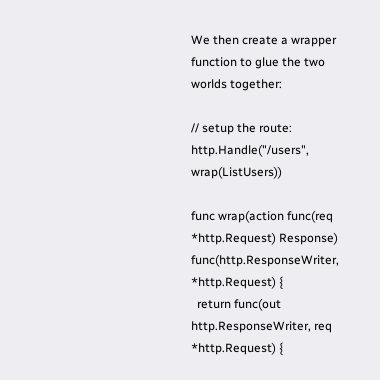We then create a wrapper function to glue the two worlds together:

// setup the route:
http.Handle("/users", wrap(ListUsers))

func wrap(action func(req *http.Request) Response) func(http.ResponseWriter, *http.Request) {
  return func(out http.ResponseWriter, req *http.Request) {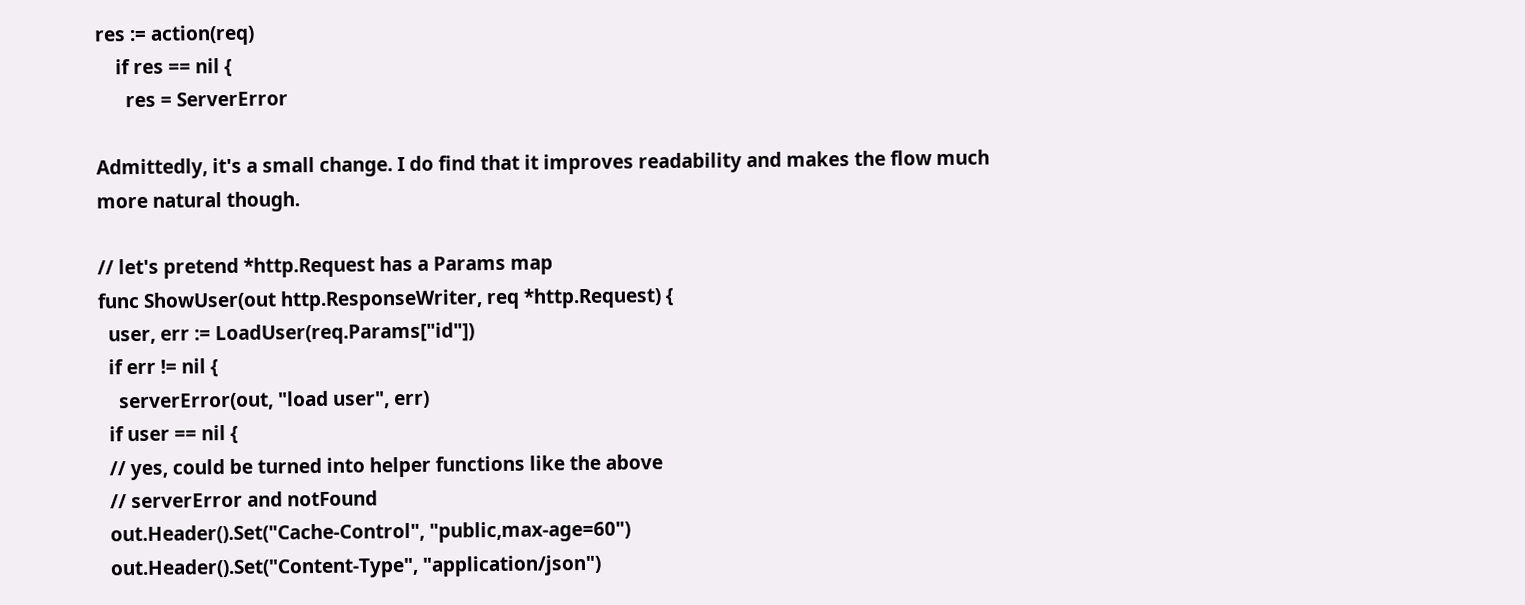res := action(req)
    if res == nil {
      res = ServerError

Admittedly, it's a small change. I do find that it improves readability and makes the flow much more natural though.

// let's pretend *http.Request has a Params map
func ShowUser(out http.ResponseWriter, req *http.Request) {
  user, err := LoadUser(req.Params["id"])
  if err != nil {
    serverError(out, "load user", err)
  if user == nil {
  // yes, could be turned into helper functions like the above
  // serverError and notFound
  out.Header().Set("Cache-Control", "public,max-age=60")
  out.Header().Set("Content-Type", "application/json")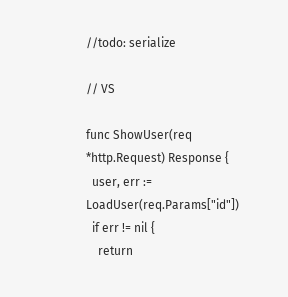//todo: serialize

// VS

func ShowUser(req *http.Request) Response {
  user, err := LoadUser(req.Params["id"])
  if err != nil {
    return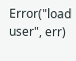Error("load user", err)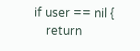if user == nil {
    return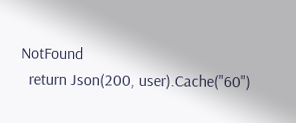NotFound
  return Json(200, user).Cache("60")